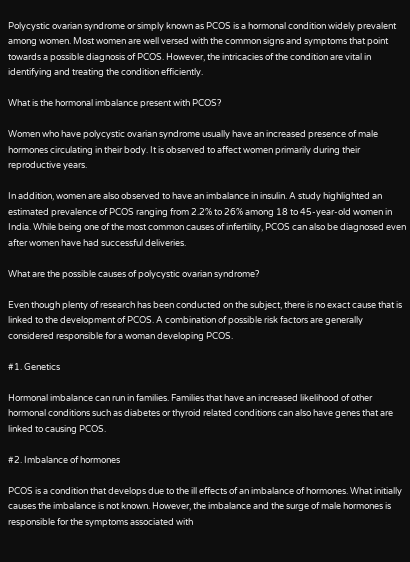Polycystic ovarian syndrome or simply known as PCOS is a hormonal condition widely prevalent among women. Most women are well versed with the common signs and symptoms that point towards a possible diagnosis of PCOS. However, the intricacies of the condition are vital in identifying and treating the condition efficiently.

What is the hormonal imbalance present with PCOS?

Women who have polycystic ovarian syndrome usually have an increased presence of male hormones circulating in their body. It is observed to affect women primarily during their reproductive years.

In addition, women are also observed to have an imbalance in insulin. A study highlighted an estimated prevalence of PCOS ranging from 2.2% to 26% among 18 to 45-year-old women in India. While being one of the most common causes of infertility, PCOS can also be diagnosed even after women have had successful deliveries.

What are the possible causes of polycystic ovarian syndrome?

Even though plenty of research has been conducted on the subject, there is no exact cause that is linked to the development of PCOS. A combination of possible risk factors are generally considered responsible for a woman developing PCOS.

#1. Genetics

Hormonal imbalance can run in families. Families that have an increased likelihood of other hormonal conditions such as diabetes or thyroid related conditions can also have genes that are linked to causing PCOS.

#2. Imbalance of hormones

PCOS is a condition that develops due to the ill effects of an imbalance of hormones. What initially causes the imbalance is not known. However, the imbalance and the surge of male hormones is responsible for the symptoms associated with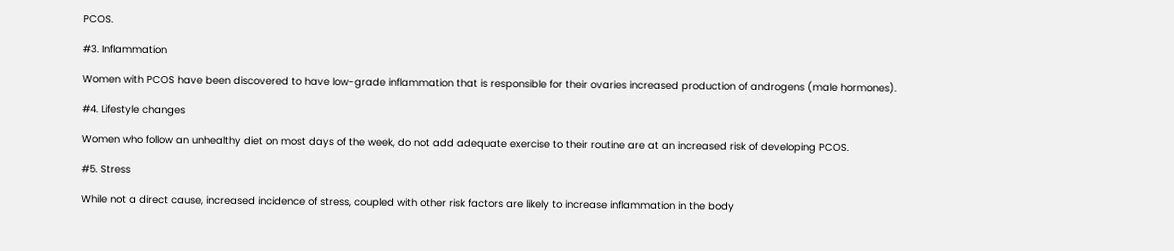PCOS.

#3. Inflammation

Women with PCOS have been discovered to have low-grade inflammation that is responsible for their ovaries increased production of androgens (male hormones).

#4. Lifestyle changes

Women who follow an unhealthy diet on most days of the week, do not add adequate exercise to their routine are at an increased risk of developing PCOS.

#5. Stress

While not a direct cause, increased incidence of stress, coupled with other risk factors are likely to increase inflammation in the body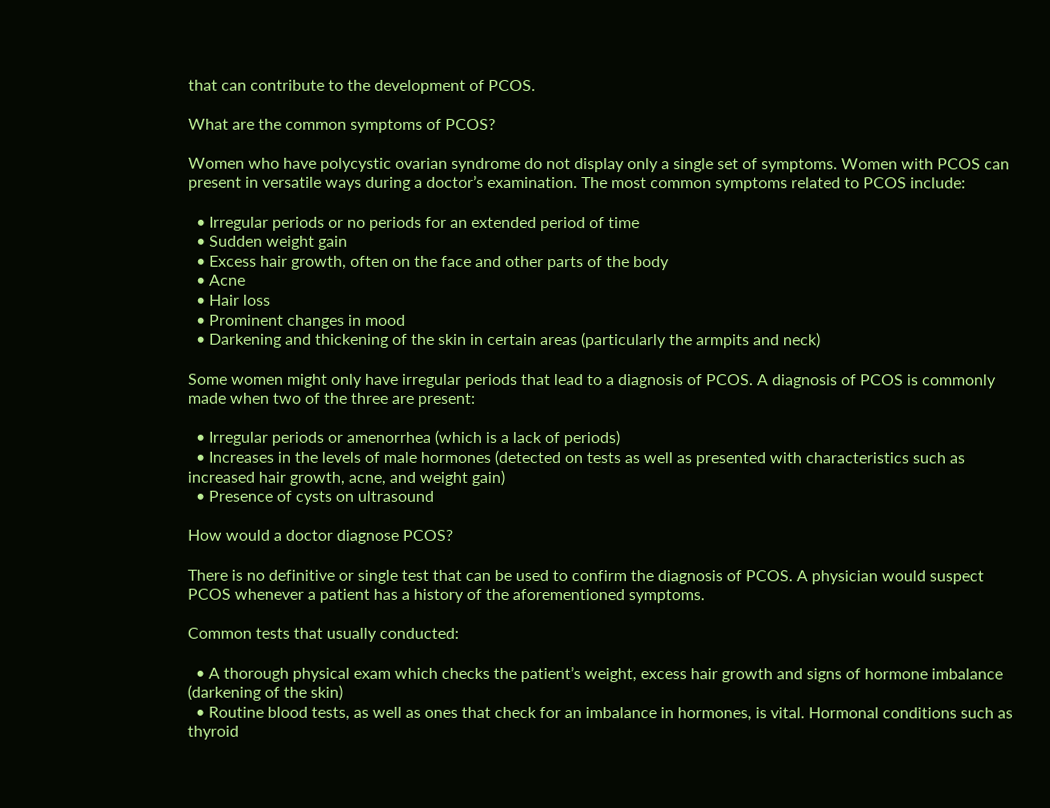that can contribute to the development of PCOS.

What are the common symptoms of PCOS?

Women who have polycystic ovarian syndrome do not display only a single set of symptoms. Women with PCOS can present in versatile ways during a doctor’s examination. The most common symptoms related to PCOS include:

  • Irregular periods or no periods for an extended period of time
  • Sudden weight gain
  • Excess hair growth, often on the face and other parts of the body
  • Acne
  • Hair loss
  • Prominent changes in mood
  • Darkening and thickening of the skin in certain areas (particularly the armpits and neck)

Some women might only have irregular periods that lead to a diagnosis of PCOS. A diagnosis of PCOS is commonly made when two of the three are present:

  • Irregular periods or amenorrhea (which is a lack of periods)
  • Increases in the levels of male hormones (detected on tests as well as presented with characteristics such as increased hair growth, acne, and weight gain)
  • Presence of cysts on ultrasound

How would a doctor diagnose PCOS?

There is no definitive or single test that can be used to confirm the diagnosis of PCOS. A physician would suspect PCOS whenever a patient has a history of the aforementioned symptoms.

Common tests that usually conducted:

  • A thorough physical exam which checks the patient’s weight, excess hair growth and signs of hormone imbalance (darkening of the skin)
  • Routine blood tests, as well as ones that check for an imbalance in hormones, is vital. Hormonal conditions such as thyroid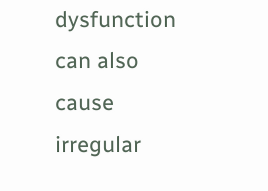dysfunction can also cause irregular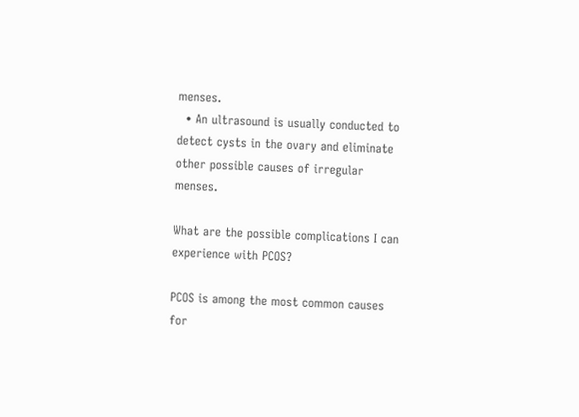menses.
  • An ultrasound is usually conducted to detect cysts in the ovary and eliminate other possible causes of irregular menses.

What are the possible complications I can experience with PCOS?

PCOS is among the most common causes for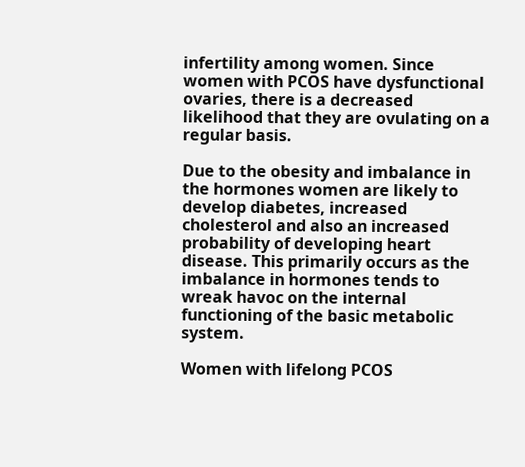infertility among women. Since women with PCOS have dysfunctional ovaries, there is a decreased likelihood that they are ovulating on a regular basis.

Due to the obesity and imbalance in the hormones women are likely to develop diabetes, increased cholesterol and also an increased probability of developing heart disease. This primarily occurs as the imbalance in hormones tends to wreak havoc on the internal functioning of the basic metabolic system.

Women with lifelong PCOS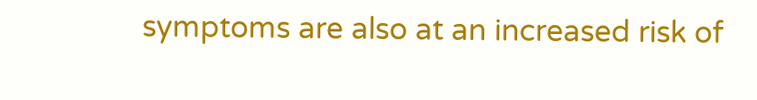symptoms are also at an increased risk of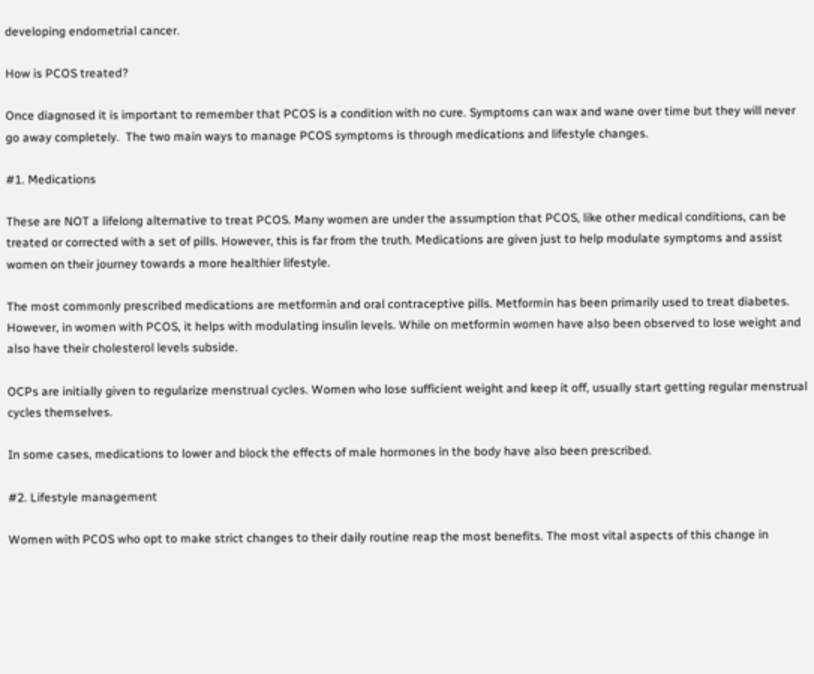developing endometrial cancer.

How is PCOS treated?

Once diagnosed it is important to remember that PCOS is a condition with no cure. Symptoms can wax and wane over time but they will never go away completely.  The two main ways to manage PCOS symptoms is through medications and lifestyle changes.

#1. Medications

These are NOT a lifelong alternative to treat PCOS. Many women are under the assumption that PCOS, like other medical conditions, can be treated or corrected with a set of pills. However, this is far from the truth. Medications are given just to help modulate symptoms and assist women on their journey towards a more healthier lifestyle.

The most commonly prescribed medications are metformin and oral contraceptive pills. Metformin has been primarily used to treat diabetes. However, in women with PCOS, it helps with modulating insulin levels. While on metformin women have also been observed to lose weight and also have their cholesterol levels subside.

OCPs are initially given to regularize menstrual cycles. Women who lose sufficient weight and keep it off, usually start getting regular menstrual cycles themselves.

In some cases, medications to lower and block the effects of male hormones in the body have also been prescribed.

#2. Lifestyle management

Women with PCOS who opt to make strict changes to their daily routine reap the most benefits. The most vital aspects of this change in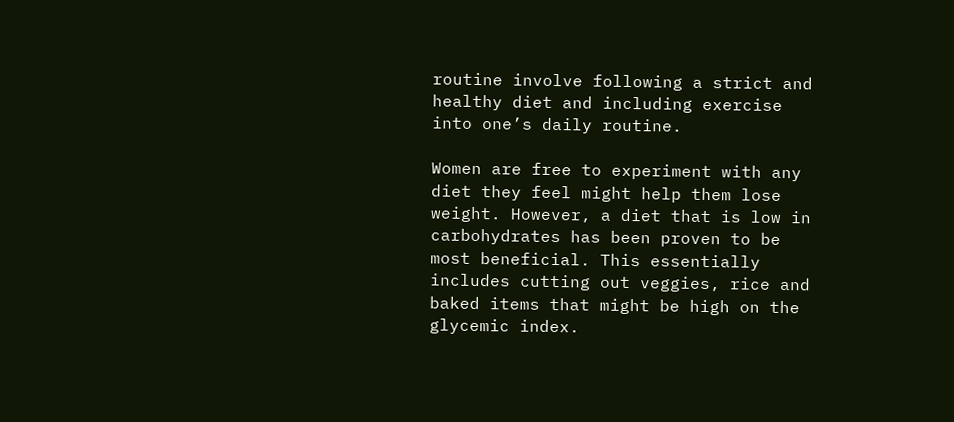routine involve following a strict and healthy diet and including exercise into one’s daily routine.

Women are free to experiment with any diet they feel might help them lose weight. However, a diet that is low in carbohydrates has been proven to be most beneficial. This essentially includes cutting out veggies, rice and baked items that might be high on the glycemic index.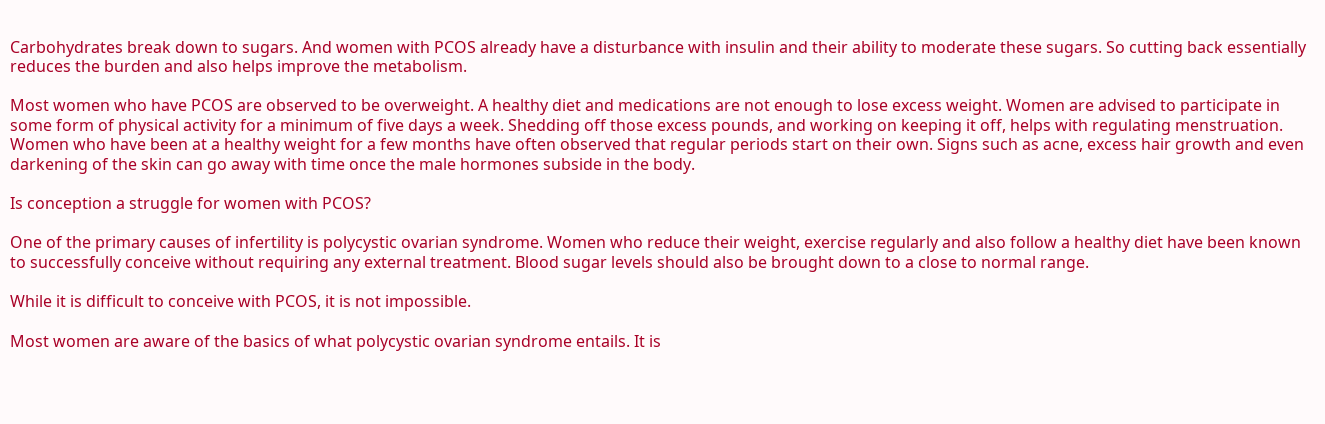Carbohydrates break down to sugars. And women with PCOS already have a disturbance with insulin and their ability to moderate these sugars. So cutting back essentially reduces the burden and also helps improve the metabolism.

Most women who have PCOS are observed to be overweight. A healthy diet and medications are not enough to lose excess weight. Women are advised to participate in some form of physical activity for a minimum of five days a week. Shedding off those excess pounds, and working on keeping it off, helps with regulating menstruation. Women who have been at a healthy weight for a few months have often observed that regular periods start on their own. Signs such as acne, excess hair growth and even darkening of the skin can go away with time once the male hormones subside in the body.

Is conception a struggle for women with PCOS?

One of the primary causes of infertility is polycystic ovarian syndrome. Women who reduce their weight, exercise regularly and also follow a healthy diet have been known to successfully conceive without requiring any external treatment. Blood sugar levels should also be brought down to a close to normal range.

While it is difficult to conceive with PCOS, it is not impossible.

Most women are aware of the basics of what polycystic ovarian syndrome entails. It is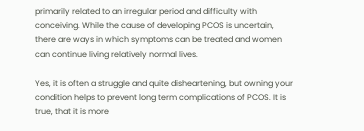primarily related to an irregular period and difficulty with conceiving. While the cause of developing PCOS is uncertain, there are ways in which symptoms can be treated and women can continue living relatively normal lives.

Yes, it is often a struggle and quite disheartening, but owning your condition helps to prevent long term complications of PCOS. It is true, that it is more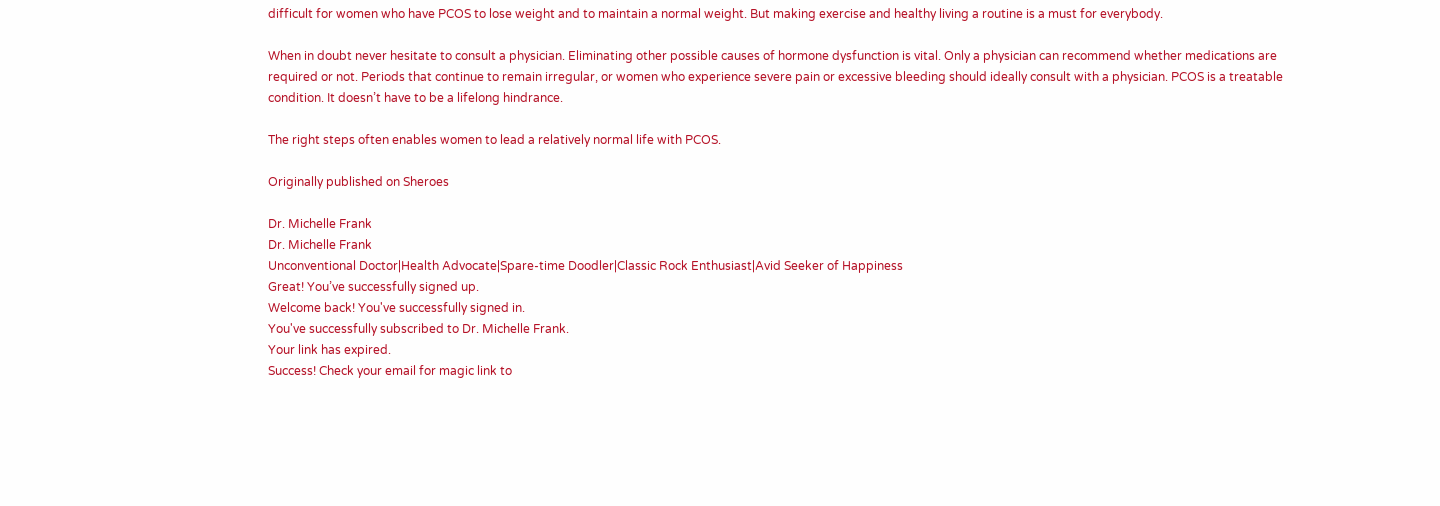difficult for women who have PCOS to lose weight and to maintain a normal weight. But making exercise and healthy living a routine is a must for everybody.

When in doubt never hesitate to consult a physician. Eliminating other possible causes of hormone dysfunction is vital. Only a physician can recommend whether medications are required or not. Periods that continue to remain irregular, or women who experience severe pain or excessive bleeding should ideally consult with a physician. PCOS is a treatable condition. It doesn’t have to be a lifelong hindrance.

The right steps often enables women to lead a relatively normal life with PCOS.

Originally published on Sheroes

Dr. Michelle Frank
Dr. Michelle Frank
Unconventional Doctor|Health Advocate|Spare-time Doodler|Classic Rock Enthusiast|Avid Seeker of Happiness
Great! You’ve successfully signed up.
Welcome back! You've successfully signed in.
You've successfully subscribed to Dr. Michelle Frank.
Your link has expired.
Success! Check your email for magic link to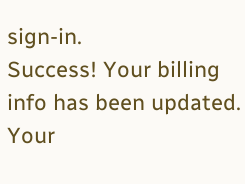sign-in.
Success! Your billing info has been updated.
Your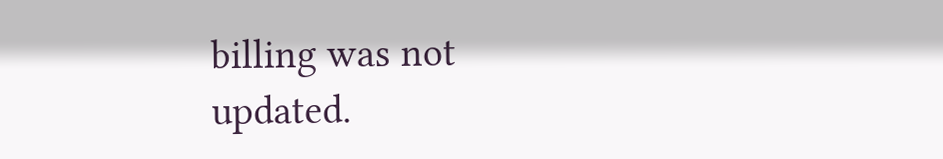billing was not updated.